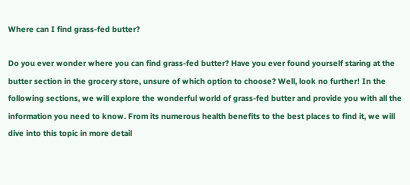Where can I find grass-fed butter?

Do you ever wonder where you can find grass-fed butter? Have you ever found yourself staring at the butter section in the grocery store, unsure of which option to choose? Well, look no further! In the following sections, we will explore the wonderful world of grass-fed butter and provide you with all the information you need to know. From its numerous health benefits to the best places to find it, we will dive into this topic in more detail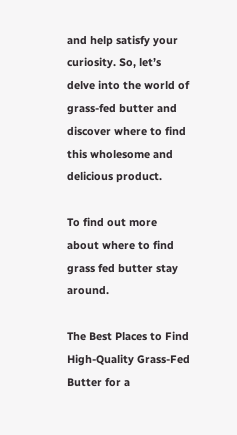and help satisfy your curiosity. So, let’s delve into the world of grass-fed butter and discover where to find this wholesome and delicious product.

To find out more about where to find grass fed butter stay around.

The Best Places to Find High-Quality Grass-Fed Butter for a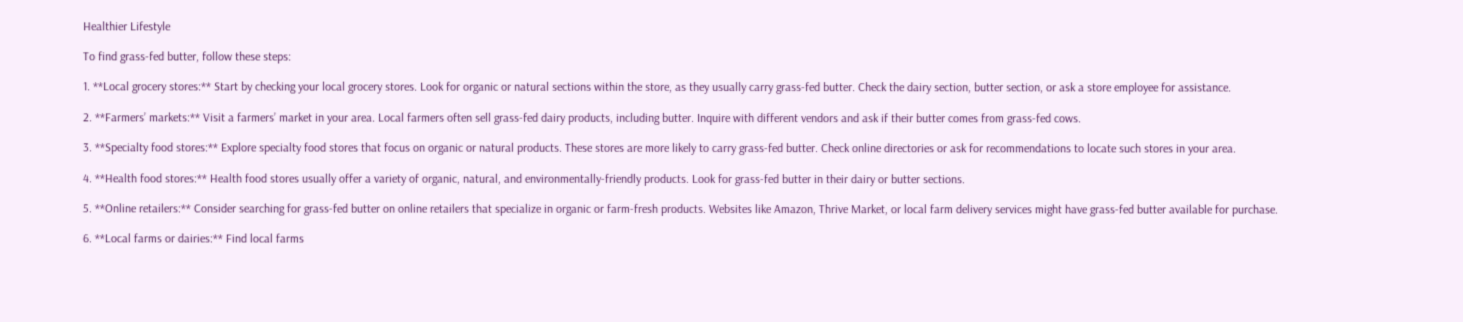Healthier Lifestyle

To find grass-fed butter, follow these steps:

1. **Local grocery stores:** Start by checking your local grocery stores. Look for organic or natural sections within the store, as they usually carry grass-fed butter. Check the dairy section, butter section, or ask a store employee for assistance.

2. **Farmers’ markets:** Visit a farmers’ market in your area. Local farmers often sell grass-fed dairy products, including butter. Inquire with different vendors and ask if their butter comes from grass-fed cows.

3. **Specialty food stores:** Explore specialty food stores that focus on organic or natural products. These stores are more likely to carry grass-fed butter. Check online directories or ask for recommendations to locate such stores in your area.

4. **Health food stores:** Health food stores usually offer a variety of organic, natural, and environmentally-friendly products. Look for grass-fed butter in their dairy or butter sections.

5. **Online retailers:** Consider searching for grass-fed butter on online retailers that specialize in organic or farm-fresh products. Websites like Amazon, Thrive Market, or local farm delivery services might have grass-fed butter available for purchase.

6. **Local farms or dairies:** Find local farms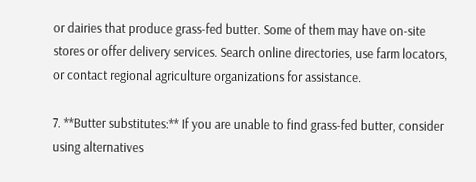or dairies that produce grass-fed butter. Some of them may have on-site stores or offer delivery services. Search online directories, use farm locators, or contact regional agriculture organizations for assistance.

7. **Butter substitutes:** If you are unable to find grass-fed butter, consider using alternatives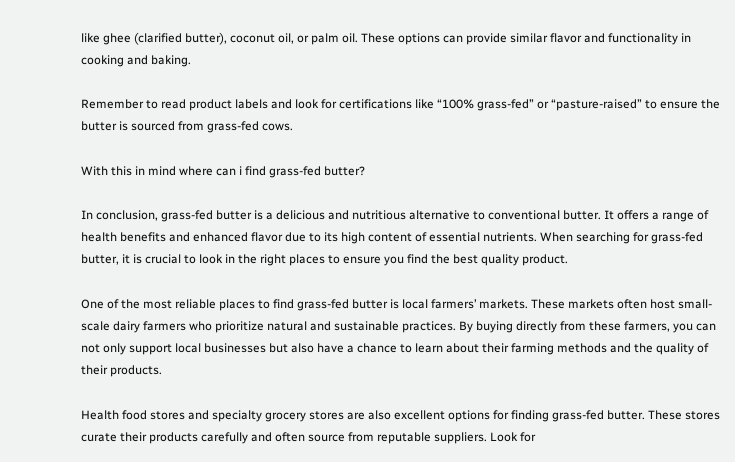like ghee (clarified butter), coconut oil, or palm oil. These options can provide similar flavor and functionality in cooking and baking.

Remember to read product labels and look for certifications like “100% grass-fed” or “pasture-raised” to ensure the butter is sourced from grass-fed cows.

With this in mind where can i find grass-fed butter?

In conclusion, grass-fed butter is a delicious and nutritious alternative to conventional butter. It offers a range of health benefits and enhanced flavor due to its high content of essential nutrients. When searching for grass-fed butter, it is crucial to look in the right places to ensure you find the best quality product.

One of the most reliable places to find grass-fed butter is local farmers’ markets. These markets often host small-scale dairy farmers who prioritize natural and sustainable practices. By buying directly from these farmers, you can not only support local businesses but also have a chance to learn about their farming methods and the quality of their products.

Health food stores and specialty grocery stores are also excellent options for finding grass-fed butter. These stores curate their products carefully and often source from reputable suppliers. Look for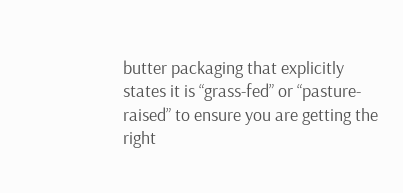butter packaging that explicitly states it is “grass-fed” or “pasture-raised” to ensure you are getting the right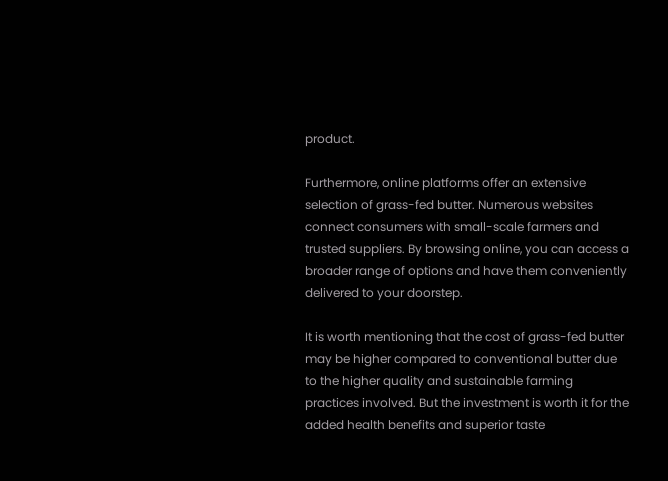product.

Furthermore, online platforms offer an extensive selection of grass-fed butter. Numerous websites connect consumers with small-scale farmers and trusted suppliers. By browsing online, you can access a broader range of options and have them conveniently delivered to your doorstep.

It is worth mentioning that the cost of grass-fed butter may be higher compared to conventional butter due to the higher quality and sustainable farming practices involved. But the investment is worth it for the added health benefits and superior taste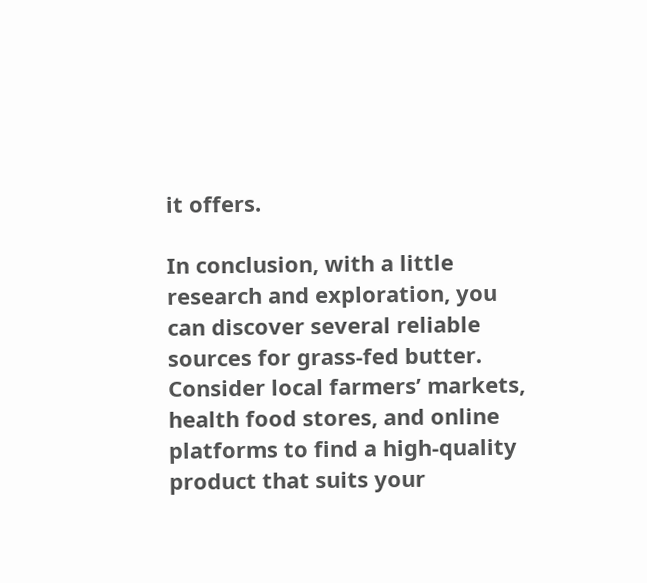it offers.

In conclusion, with a little research and exploration, you can discover several reliable sources for grass-fed butter. Consider local farmers’ markets, health food stores, and online platforms to find a high-quality product that suits your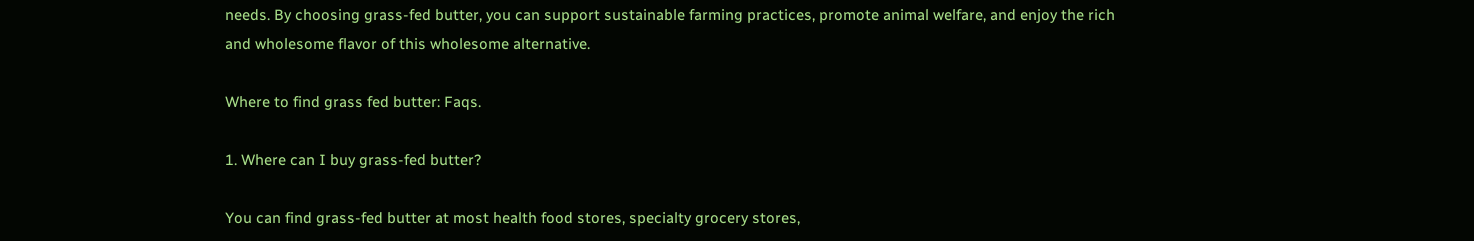needs. By choosing grass-fed butter, you can support sustainable farming practices, promote animal welfare, and enjoy the rich and wholesome flavor of this wholesome alternative.

Where to find grass fed butter: Faqs.

1. Where can I buy grass-fed butter?

You can find grass-fed butter at most health food stores, specialty grocery stores,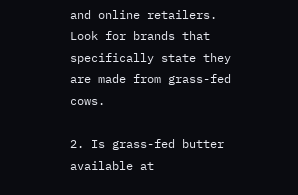and online retailers. Look for brands that specifically state they are made from grass-fed cows.

2. Is grass-fed butter available at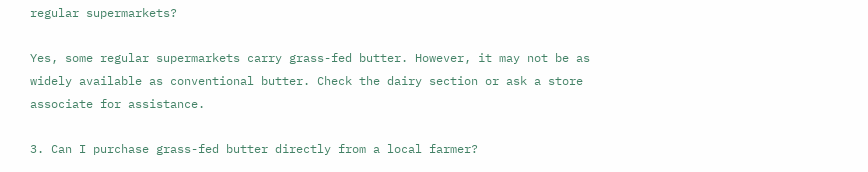regular supermarkets?

Yes, some regular supermarkets carry grass-fed butter. However, it may not be as widely available as conventional butter. Check the dairy section or ask a store associate for assistance.

3. Can I purchase grass-fed butter directly from a local farmer?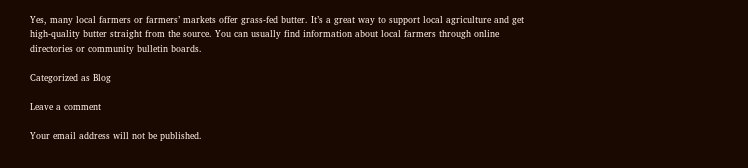Yes, many local farmers or farmers’ markets offer grass-fed butter. It’s a great way to support local agriculture and get high-quality butter straight from the source. You can usually find information about local farmers through online directories or community bulletin boards.

Categorized as Blog

Leave a comment

Your email address will not be published.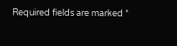Required fields are marked *